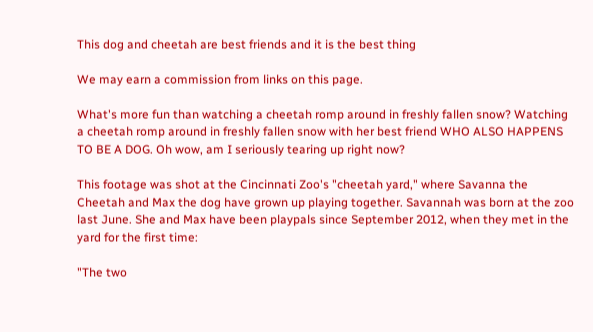This dog and cheetah are best friends and it is the best thing

We may earn a commission from links on this page.

What's more fun than watching a cheetah romp around in freshly fallen snow? Watching a cheetah romp around in freshly fallen snow with her best friend WHO ALSO HAPPENS TO BE A DOG. Oh wow, am I seriously tearing up right now?

This footage was shot at the Cincinnati Zoo's "cheetah yard," where Savanna the Cheetah and Max the dog have grown up playing together. Savannah was born at the zoo last June. She and Max have been playpals since September 2012, when they met in the yard for the first time:

"The two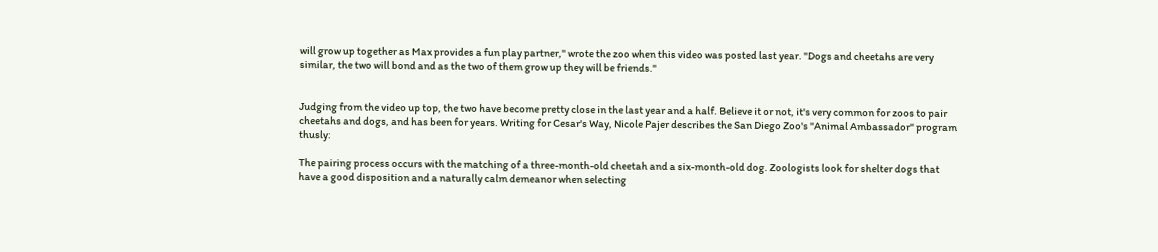will grow up together as Max provides a fun play partner," wrote the zoo when this video was posted last year. "Dogs and cheetahs are very similar, the two will bond and as the two of them grow up they will be friends."


Judging from the video up top, the two have become pretty close in the last year and a half. Believe it or not, it's very common for zoos to pair cheetahs and dogs, and has been for years. Writing for Cesar's Way, Nicole Pajer describes the San Diego Zoo's "Animal Ambassador" program thusly:

The pairing process occurs with the matching of a three-month-old cheetah and a six-month-old dog. Zoologists look for shelter dogs that have a good disposition and a naturally calm demeanor when selecting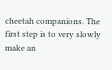cheetah companions. The first step is to very slowly make an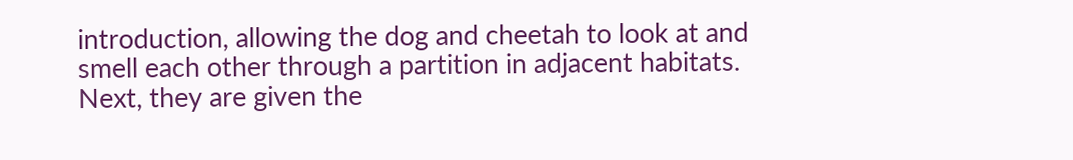introduction, allowing the dog and cheetah to look at and smell each other through a partition in adjacent habitats. Next, they are given the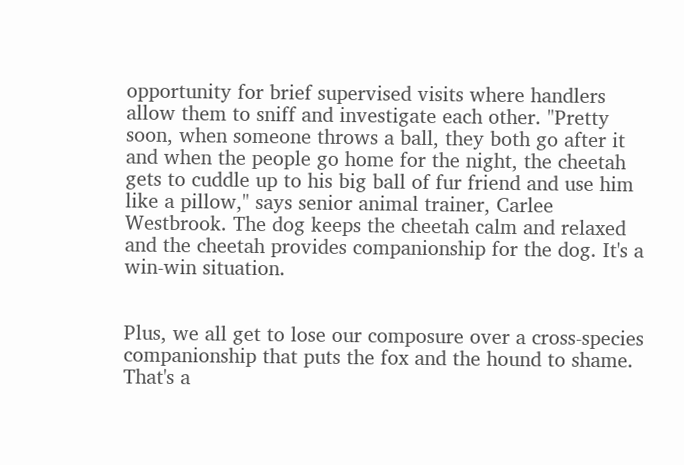opportunity for brief supervised visits where handlers allow them to sniff and investigate each other. "Pretty soon, when someone throws a ball, they both go after it and when the people go home for the night, the cheetah gets to cuddle up to his big ball of fur friend and use him like a pillow," says senior animal trainer, Carlee Westbrook. The dog keeps the cheetah calm and relaxed and the cheetah provides companionship for the dog. It's a win-win situation.


Plus, we all get to lose our composure over a cross-species companionship that puts the fox and the hound to shame. That's a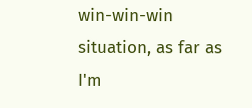win-win-win situation, as far as I'm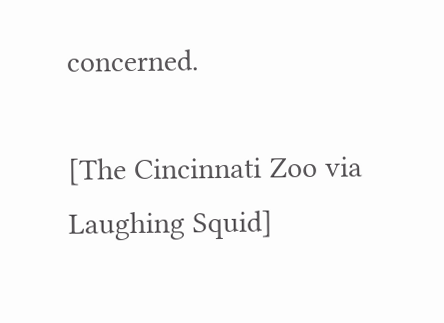concerned.

[The Cincinnati Zoo via Laughing Squid]